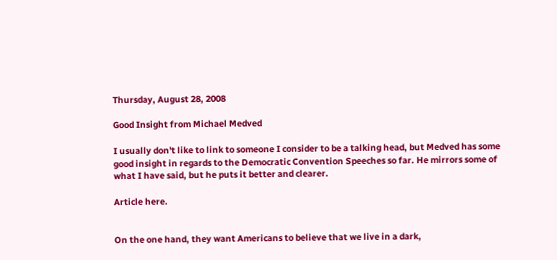Thursday, August 28, 2008

Good Insight from Michael Medved

I usually don't like to link to someone I consider to be a talking head, but Medved has some good insight in regards to the Democratic Convention Speeches so far. He mirrors some of what I have said, but he puts it better and clearer.

Article here.


On the one hand, they want Americans to believe that we live in a dark,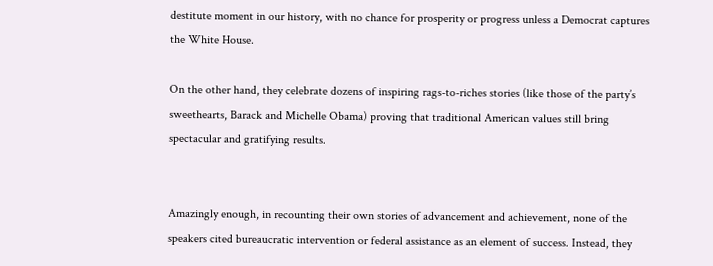destitute moment in our history, with no chance for prosperity or progress unless a Democrat captures the White House.

On the other hand, they celebrate dozens of inspiring rags-to-riches stories (like those of the party’s sweethearts, Barack and Michelle Obama) proving that traditional American values still bring spectacular and gratifying results.


Amazingly enough, in recounting their own stories of advancement and achievement, none of the speakers cited bureaucratic intervention or federal assistance as an element of success. Instead, they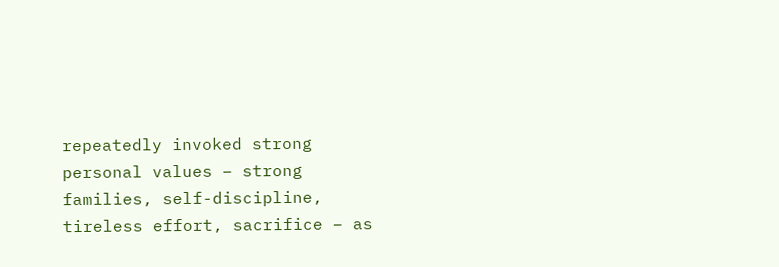repeatedly invoked strong personal values – strong families, self-discipline, tireless effort, sacrifice – as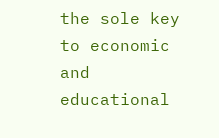the sole key to economic and educational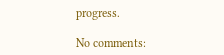progress.

No comments: